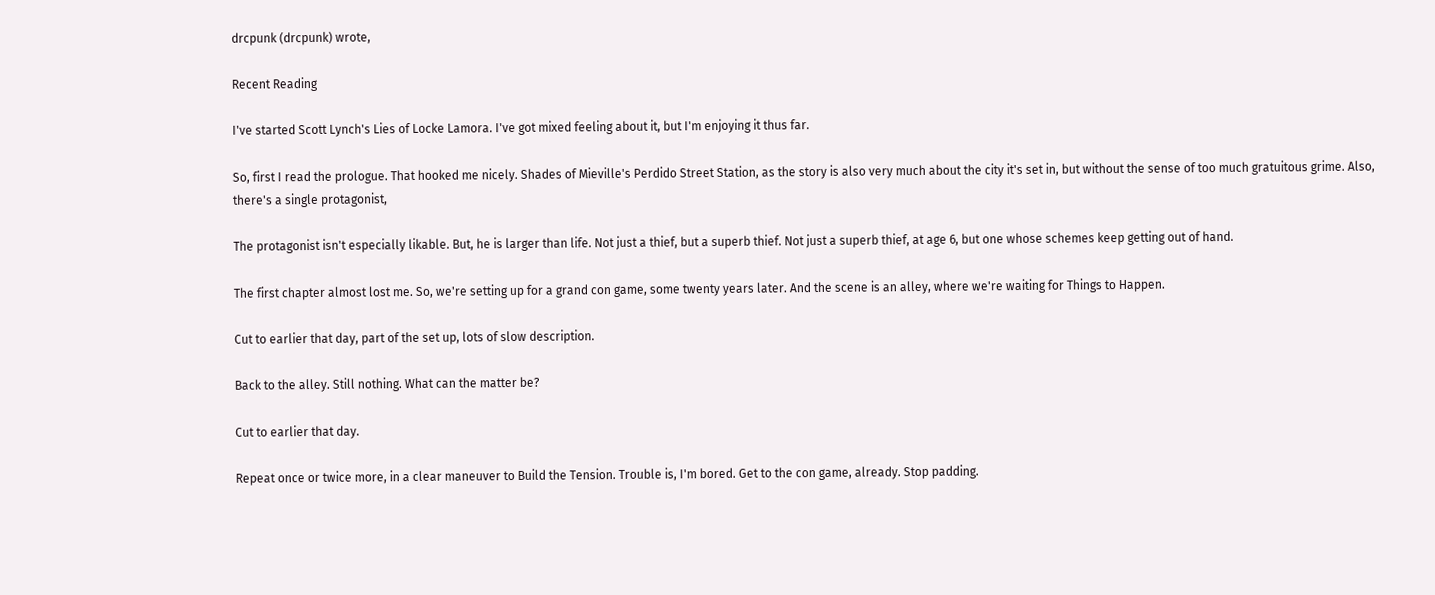drcpunk (drcpunk) wrote,

Recent Reading

I've started Scott Lynch's Lies of Locke Lamora. I've got mixed feeling about it, but I'm enjoying it thus far.

So, first I read the prologue. That hooked me nicely. Shades of Mieville's Perdido Street Station, as the story is also very much about the city it's set in, but without the sense of too much gratuitous grime. Also, there's a single protagonist,

The protagonist isn't especially likable. But, he is larger than life. Not just a thief, but a superb thief. Not just a superb thief, at age 6, but one whose schemes keep getting out of hand.

The first chapter almost lost me. So, we're setting up for a grand con game, some twenty years later. And the scene is an alley, where we're waiting for Things to Happen.

Cut to earlier that day, part of the set up, lots of slow description.

Back to the alley. Still nothing. What can the matter be?

Cut to earlier that day.

Repeat once or twice more, in a clear maneuver to Build the Tension. Trouble is, I'm bored. Get to the con game, already. Stop padding.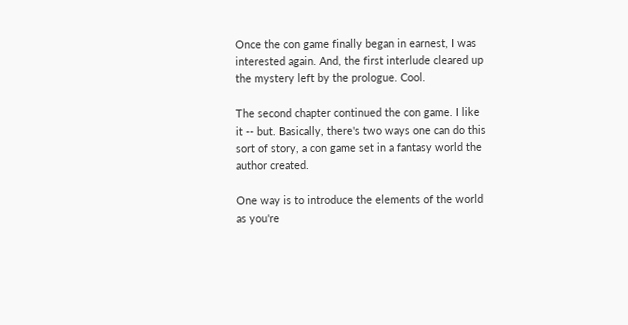Once the con game finally began in earnest, I was interested again. And, the first interlude cleared up the mystery left by the prologue. Cool.

The second chapter continued the con game. I like it -- but. Basically, there's two ways one can do this sort of story, a con game set in a fantasy world the author created.

One way is to introduce the elements of the world as you're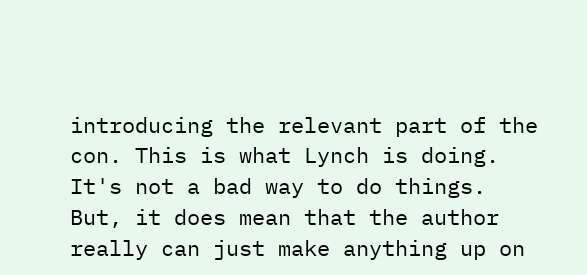introducing the relevant part of the con. This is what Lynch is doing. It's not a bad way to do things. But, it does mean that the author really can just make anything up on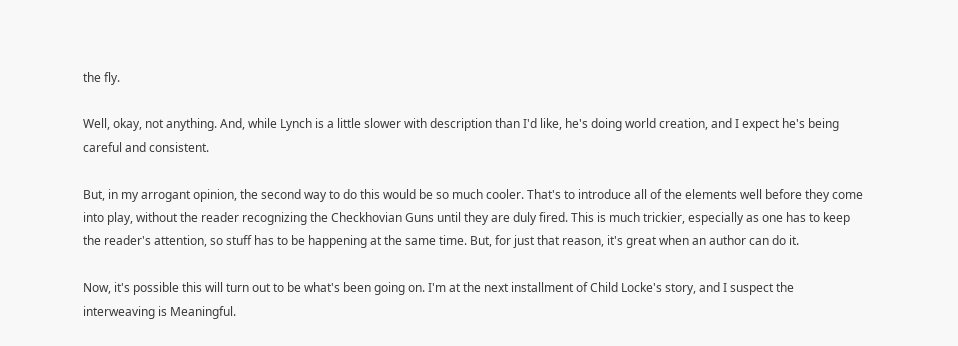the fly.

Well, okay, not anything. And, while Lynch is a little slower with description than I'd like, he's doing world creation, and I expect he's being careful and consistent.

But, in my arrogant opinion, the second way to do this would be so much cooler. That's to introduce all of the elements well before they come into play, without the reader recognizing the Checkhovian Guns until they are duly fired. This is much trickier, especially as one has to keep the reader's attention, so stuff has to be happening at the same time. But, for just that reason, it's great when an author can do it.

Now, it's possible this will turn out to be what's been going on. I'm at the next installment of Child Locke's story, and I suspect the interweaving is Meaningful.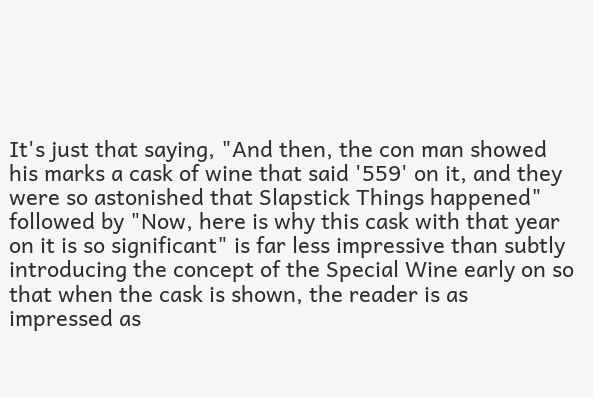It's just that saying, "And then, the con man showed his marks a cask of wine that said '559' on it, and they were so astonished that Slapstick Things happened" followed by "Now, here is why this cask with that year on it is so significant" is far less impressive than subtly introducing the concept of the Special Wine early on so that when the cask is shown, the reader is as impressed as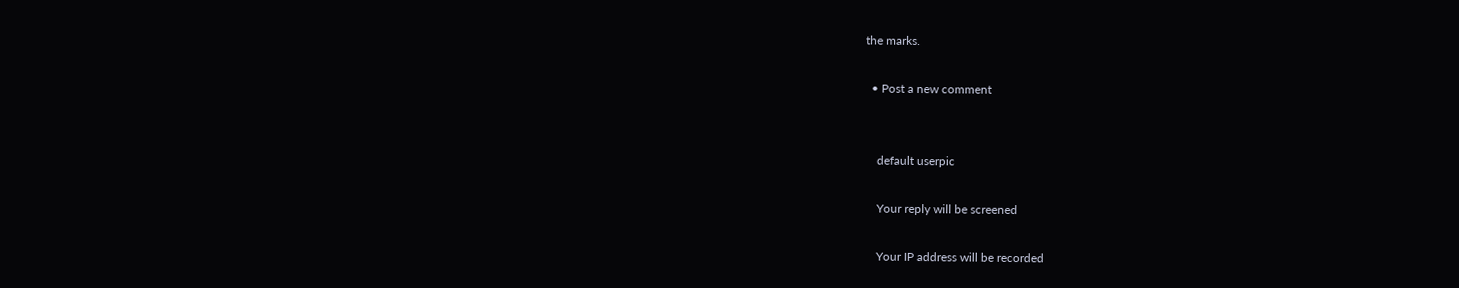the marks.

  • Post a new comment


    default userpic

    Your reply will be screened

    Your IP address will be recorded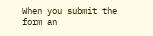When you submit the form an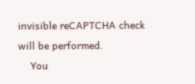invisible reCAPTCHA check will be performed.
    You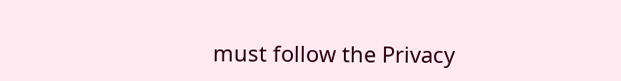must follow the Privacy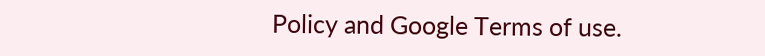Policy and Google Terms of use.